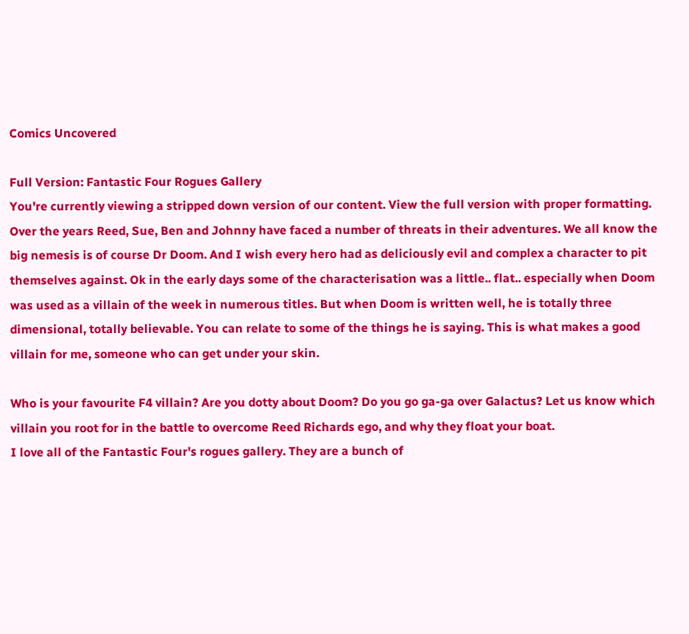Comics Uncovered

Full Version: Fantastic Four Rogues Gallery
You're currently viewing a stripped down version of our content. View the full version with proper formatting.
Over the years Reed, Sue, Ben and Johnny have faced a number of threats in their adventures. We all know the big nemesis is of course Dr Doom. And I wish every hero had as deliciously evil and complex a character to pit themselves against. Ok in the early days some of the characterisation was a little.. flat.. especially when Doom was used as a villain of the week in numerous titles. But when Doom is written well, he is totally three dimensional, totally believable. You can relate to some of the things he is saying. This is what makes a good villain for me, someone who can get under your skin.

Who is your favourite F4 villain? Are you dotty about Doom? Do you go ga-ga over Galactus? Let us know which villain you root for in the battle to overcome Reed Richards ego, and why they float your boat.
I love all of the Fantastic Four's rogues gallery. They are a bunch of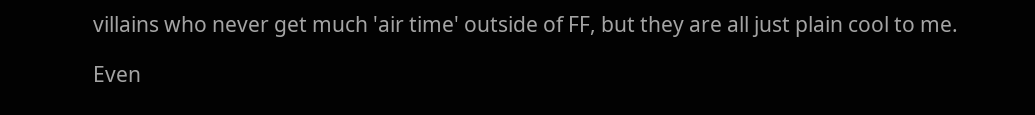villains who never get much 'air time' outside of FF, but they are all just plain cool to me.

Even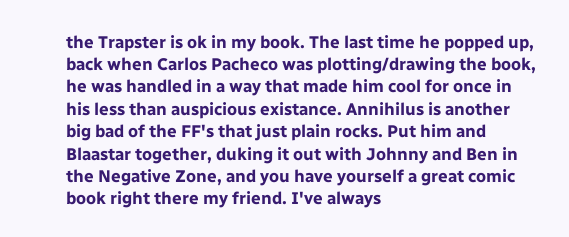the Trapster is ok in my book. The last time he popped up, back when Carlos Pacheco was plotting/drawing the book, he was handled in a way that made him cool for once in his less than auspicious existance. Annihilus is another big bad of the FF's that just plain rocks. Put him and Blaastar together, duking it out with Johnny and Ben in the Negative Zone, and you have yourself a great comic book right there my friend. I've always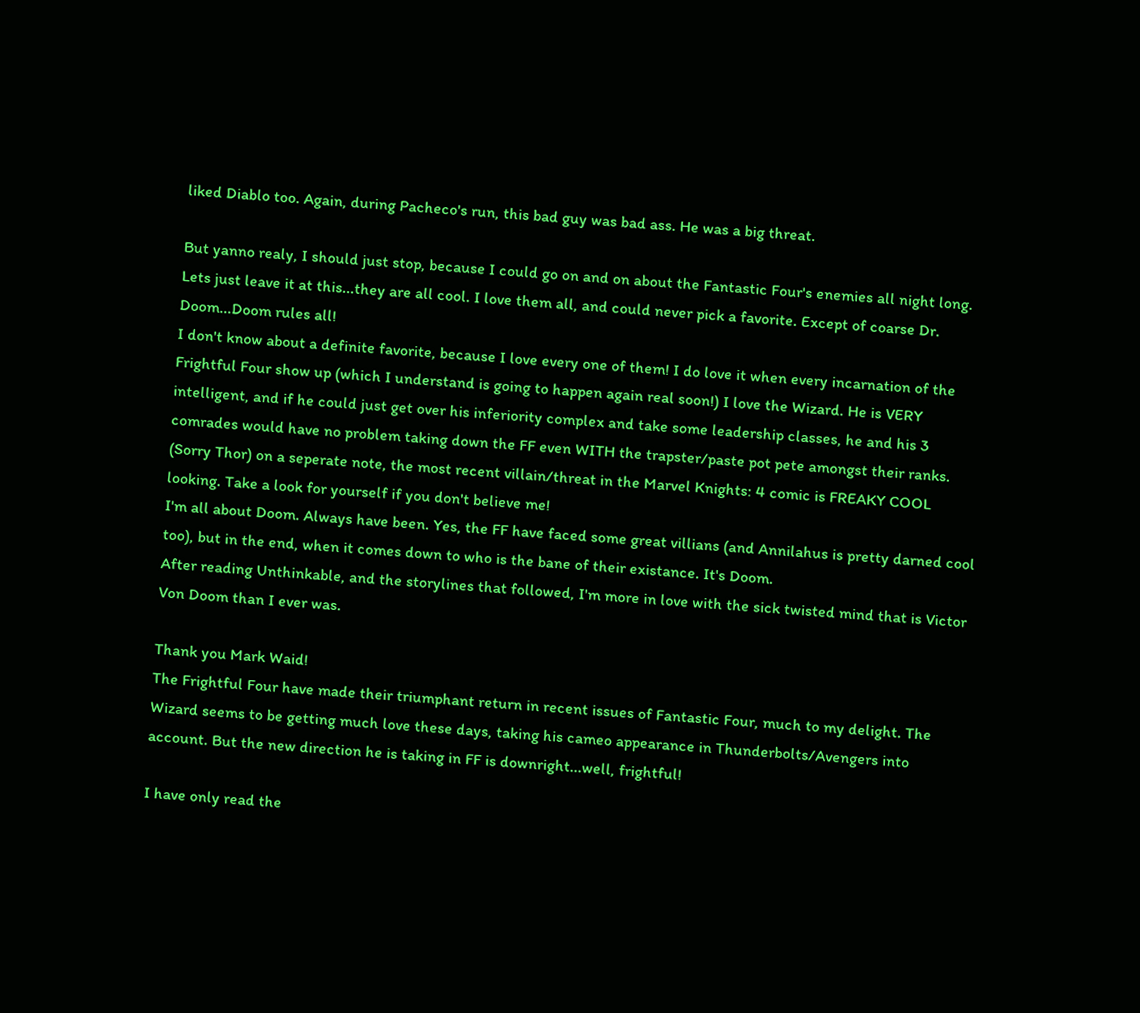liked Diablo too. Again, during Pacheco's run, this bad guy was bad ass. He was a big threat.

But yanno realy, I should just stop, because I could go on and on about the Fantastic Four's enemies all night long. Lets just leave it at this...they are all cool. I love them all, and could never pick a favorite. Except of coarse Dr. Doom...Doom rules all!
I don't know about a definite favorite, because I love every one of them! I do love it when every incarnation of the Frightful Four show up (which I understand is going to happen again real soon!) I love the Wizard. He is VERY intelligent, and if he could just get over his inferiority complex and take some leadership classes, he and his 3 comrades would have no problem taking down the FF even WITH the trapster/paste pot pete amongst their ranks. (Sorry Thor) on a seperate note, the most recent villain/threat in the Marvel Knights: 4 comic is FREAKY COOL looking. Take a look for yourself if you don't believe me!
I'm all about Doom. Always have been. Yes, the FF have faced some great villians (and Annilahus is pretty darned cool too), but in the end, when it comes down to who is the bane of their existance. It's Doom.
After reading Unthinkable, and the storylines that followed, I'm more in love with the sick twisted mind that is Victor Von Doom than I ever was.

Thank you Mark Waid!
The Frightful Four have made their triumphant return in recent issues of Fantastic Four, much to my delight. The Wizard seems to be getting much love these days, taking his cameo appearance in Thunderbolts/Avengers into account. But the new direction he is taking in FF is downright...well, frightful!

I have only read the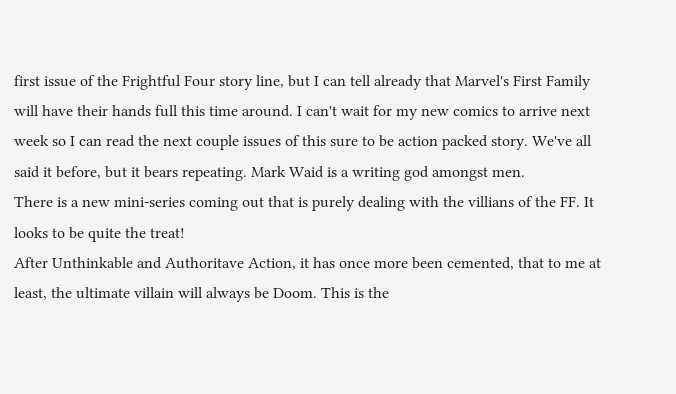first issue of the Frightful Four story line, but I can tell already that Marvel's First Family will have their hands full this time around. I can't wait for my new comics to arrive next week so I can read the next couple issues of this sure to be action packed story. We've all said it before, but it bears repeating. Mark Waid is a writing god amongst men.
There is a new mini-series coming out that is purely dealing with the villians of the FF. It looks to be quite the treat!
After Unthinkable and Authoritave Action, it has once more been cemented, that to me at least, the ultimate villain will always be Doom. This is the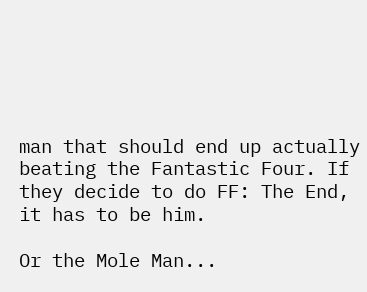man that should end up actually beating the Fantastic Four. If they decide to do FF: The End, it has to be him.

Or the Mole Man...